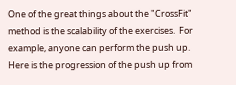One of the great things about the "CrossFit" method is the scalability of the exercises.  For example, anyone can perform the push up. Here is the progression of the push up from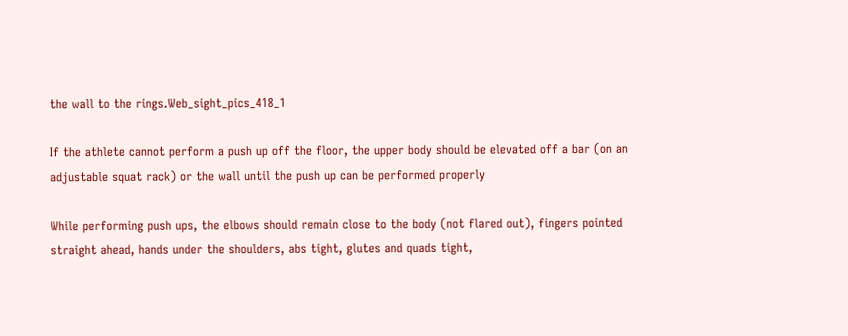the wall to the rings.Web_sight_pics_418_1

If the athlete cannot perform a push up off the floor, the upper body should be elevated off a bar (on an adjustable squat rack) or the wall until the push up can be performed properly

While performing push ups, the elbows should remain close to the body (not flared out), fingers pointed straight ahead, hands under the shoulders, abs tight, glutes and quads tight,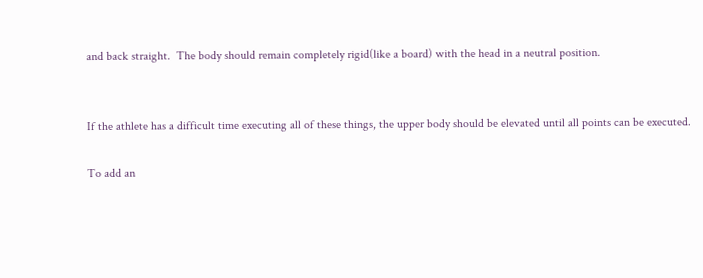and back straight.  The body should remain completely rigid(like a board) with the head in a neutral position.


If the athlete has a difficult time executing all of these things, the upper body should be elevated until all points can be executed.

To add an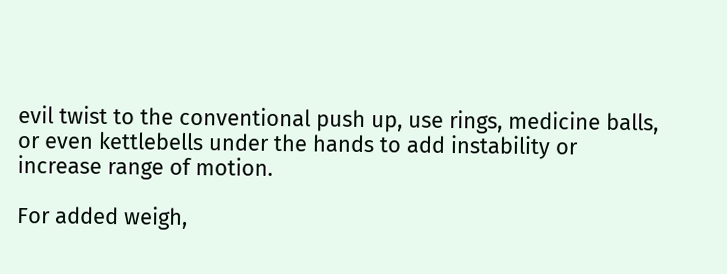evil twist to the conventional push up, use rings, medicine balls, or even kettlebells under the hands to add instability or increase range of motion.

For added weigh,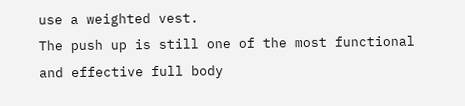use a weighted vest.
The push up is still one of the most functional and effective full body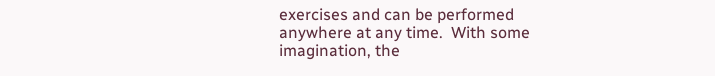exercises and can be performed anywhere at any time.  With some imagination, the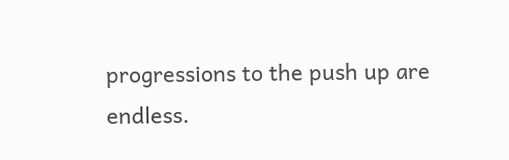progressions to the push up are endless.